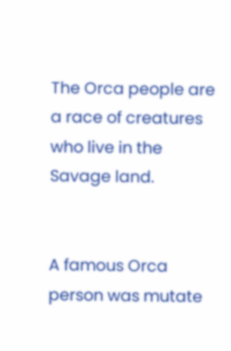The Orca people are a race of creatures who live in the Savage land.


A famous Orca person was mutate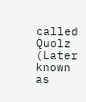called Quolz (Later known as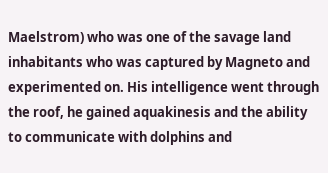Maelstrom) who was one of the savage land inhabitants who was captured by Magneto and experimented on. His intelligence went through the roof, he gained aquakinesis and the ability to communicate with dolphins and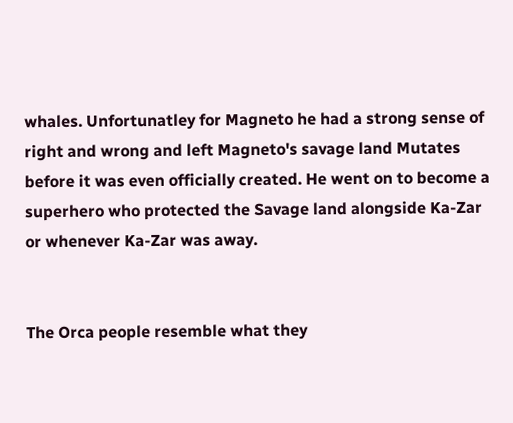whales. Unfortunatley for Magneto he had a strong sense of right and wrong and left Magneto's savage land Mutates before it was even officially created. He went on to become a superhero who protected the Savage land alongside Ka-Zar or whenever Ka-Zar was away.


The Orca people resemble what they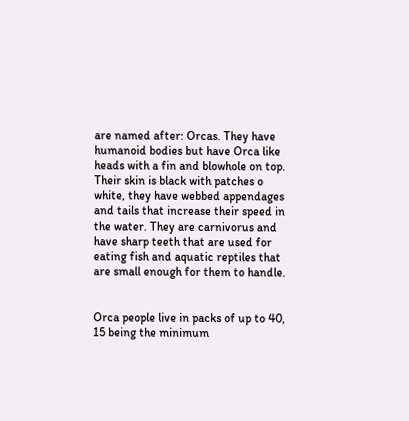are named after: Orcas. They have humanoid bodies but have Orca like heads with a fin and blowhole on top. Their skin is black with patches o white, they have webbed appendages and tails that increase their speed in the water. They are carnivorus and have sharp teeth that are used for eating fish and aquatic reptiles that are small enough for them to handle.


Orca people live in packs of up to 40, 15 being the minimum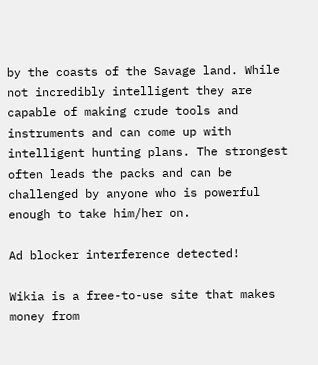by the coasts of the Savage land. While not incredibly intelligent they are capable of making crude tools and instruments and can come up with intelligent hunting plans. The strongest often leads the packs and can be challenged by anyone who is powerful enough to take him/her on.

Ad blocker interference detected!

Wikia is a free-to-use site that makes money from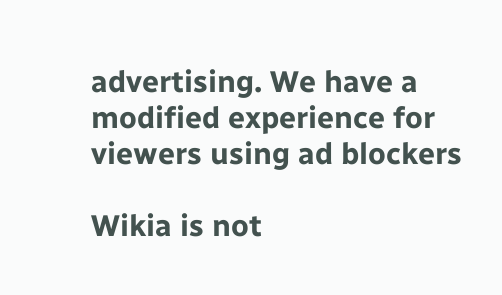advertising. We have a modified experience for viewers using ad blockers

Wikia is not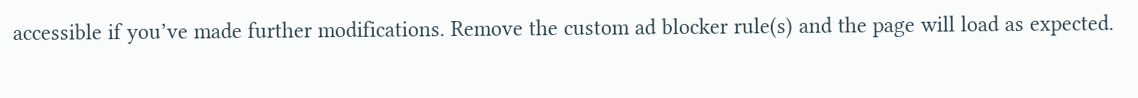accessible if you’ve made further modifications. Remove the custom ad blocker rule(s) and the page will load as expected.